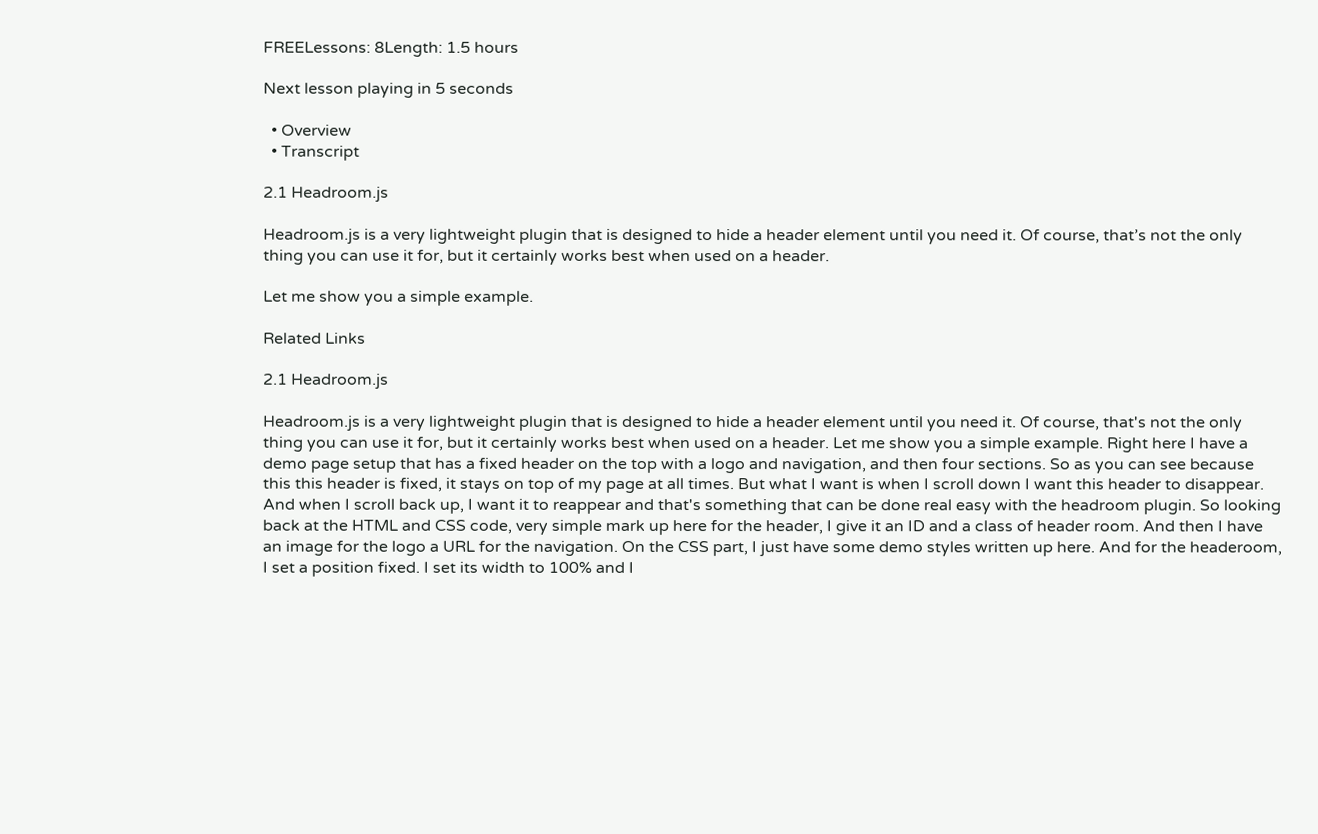FREELessons: 8Length: 1.5 hours

Next lesson playing in 5 seconds

  • Overview
  • Transcript

2.1 Headroom.js

Headroom.js is a very lightweight plugin that is designed to hide a header element until you need it. Of course, that’s not the only thing you can use it for, but it certainly works best when used on a header.

Let me show you a simple example.

Related Links

2.1 Headroom.js

Headroom.js is a very lightweight plugin that is designed to hide a header element until you need it. Of course, that's not the only thing you can use it for, but it certainly works best when used on a header. Let me show you a simple example. Right here I have a demo page setup that has a fixed header on the top with a logo and navigation, and then four sections. So as you can see because this this header is fixed, it stays on top of my page at all times. But what I want is when I scroll down I want this header to disappear. And when I scroll back up, I want it to reappear and that's something that can be done real easy with the headroom plugin. So looking back at the HTML and CSS code, very simple mark up here for the header, I give it an ID and a class of header room. And then I have an image for the logo a URL for the navigation. On the CSS part, I just have some demo styles written up here. And for the headeroom, I set a position fixed. I set its width to 100% and I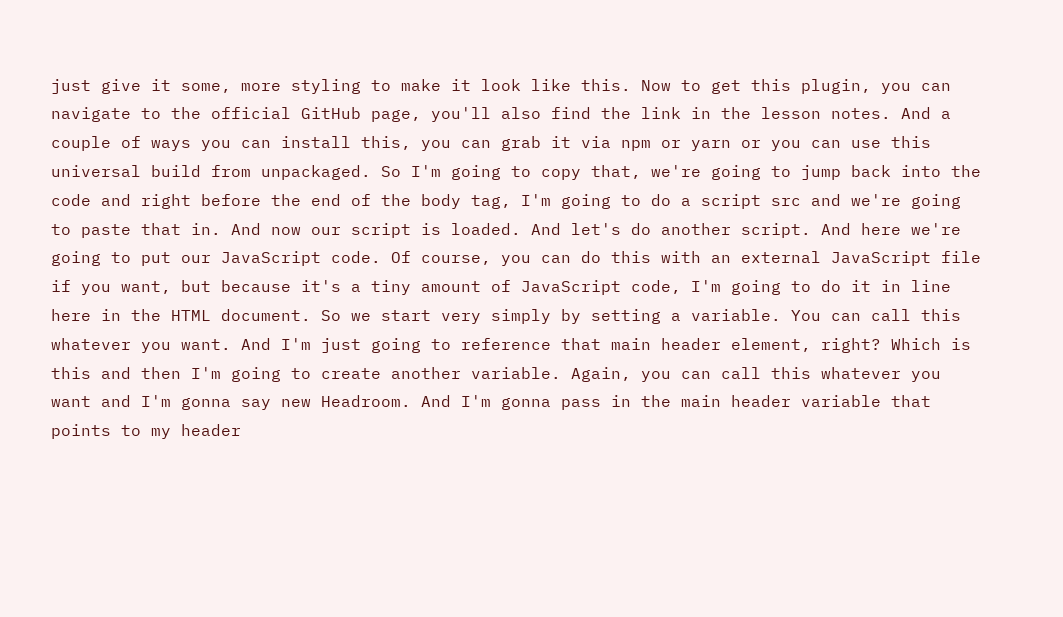just give it some, more styling to make it look like this. Now to get this plugin, you can navigate to the official GitHub page, you'll also find the link in the lesson notes. And a couple of ways you can install this, you can grab it via npm or yarn or you can use this universal build from unpackaged. So I'm going to copy that, we're going to jump back into the code and right before the end of the body tag, I'm going to do a script src and we're going to paste that in. And now our script is loaded. And let's do another script. And here we're going to put our JavaScript code. Of course, you can do this with an external JavaScript file if you want, but because it's a tiny amount of JavaScript code, I'm going to do it in line here in the HTML document. So we start very simply by setting a variable. You can call this whatever you want. And I'm just going to reference that main header element, right? Which is this and then I'm going to create another variable. Again, you can call this whatever you want and I'm gonna say new Headroom. And I'm gonna pass in the main header variable that points to my header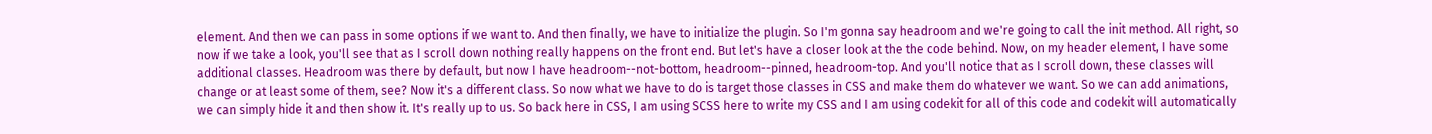element. And then we can pass in some options if we want to. And then finally, we have to initialize the plugin. So I'm gonna say headroom and we're going to call the init method. All right, so now if we take a look, you'll see that as I scroll down nothing really happens on the front end. But let's have a closer look at the the code behind. Now, on my header element, I have some additional classes. Headroom was there by default, but now I have headroom--not-bottom, headroom--pinned, headroom-top. And you'll notice that as I scroll down, these classes will change or at least some of them, see? Now it's a different class. So now what we have to do is target those classes in CSS and make them do whatever we want. So we can add animations, we can simply hide it and then show it. It's really up to us. So back here in CSS, I am using SCSS here to write my CSS and I am using codekit for all of this code and codekit will automatically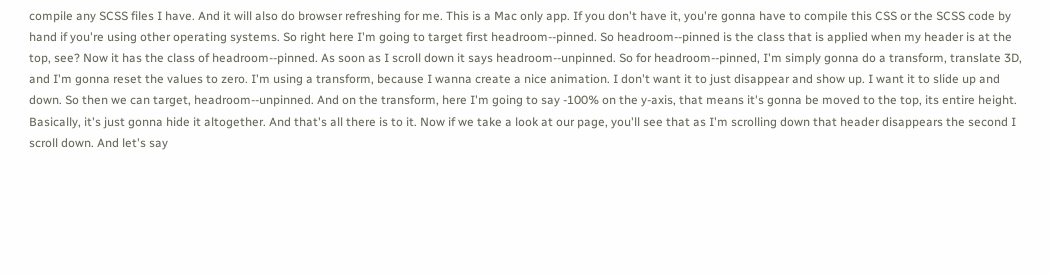compile any SCSS files I have. And it will also do browser refreshing for me. This is a Mac only app. If you don't have it, you're gonna have to compile this CSS or the SCSS code by hand if you're using other operating systems. So right here I'm going to target first headroom--pinned. So headroom--pinned is the class that is applied when my header is at the top, see? Now it has the class of headroom--pinned. As soon as I scroll down it says headroom--unpinned. So for headroom--pinned, I'm simply gonna do a transform, translate 3D, and I'm gonna reset the values to zero. I'm using a transform, because I wanna create a nice animation. I don't want it to just disappear and show up. I want it to slide up and down. So then we can target, headroom--unpinned. And on the transform, here I'm going to say -100% on the y-axis, that means it's gonna be moved to the top, its entire height. Basically, it's just gonna hide it altogether. And that's all there is to it. Now if we take a look at our page, you'll see that as I'm scrolling down that header disappears the second I scroll down. And let's say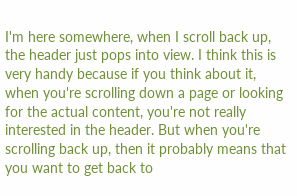I'm here somewhere, when I scroll back up, the header just pops into view. I think this is very handy because if you think about it, when you're scrolling down a page or looking for the actual content, you're not really interested in the header. But when you're scrolling back up, then it probably means that you want to get back to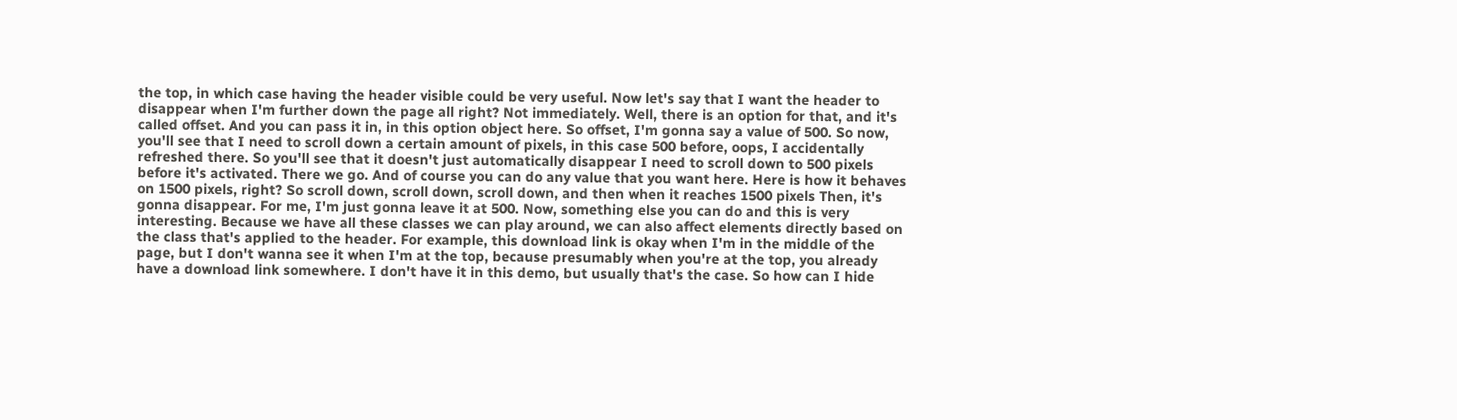the top, in which case having the header visible could be very useful. Now let's say that I want the header to disappear when I'm further down the page all right? Not immediately. Well, there is an option for that, and it's called offset. And you can pass it in, in this option object here. So offset, I'm gonna say a value of 500. So now, you'll see that I need to scroll down a certain amount of pixels, in this case 500 before, oops, I accidentally refreshed there. So you'll see that it doesn't just automatically disappear I need to scroll down to 500 pixels before it's activated. There we go. And of course you can do any value that you want here. Here is how it behaves on 1500 pixels, right? So scroll down, scroll down, scroll down, and then when it reaches 1500 pixels Then, it's gonna disappear. For me, I'm just gonna leave it at 500. Now, something else you can do and this is very interesting. Because we have all these classes we can play around, we can also affect elements directly based on the class that's applied to the header. For example, this download link is okay when I'm in the middle of the page, but I don't wanna see it when I'm at the top, because presumably when you're at the top, you already have a download link somewhere. I don't have it in this demo, but usually that's the case. So how can I hide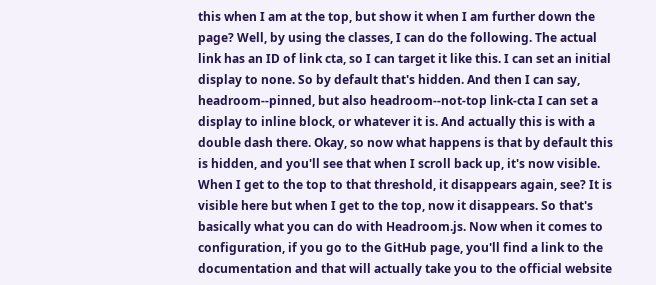this when I am at the top, but show it when I am further down the page? Well, by using the classes, I can do the following. The actual link has an ID of link cta, so I can target it like this. I can set an initial display to none. So by default that's hidden. And then I can say, headroom--pinned, but also headroom--not-top link-cta I can set a display to inline block, or whatever it is. And actually this is with a double dash there. Okay, so now what happens is that by default this is hidden, and you'll see that when I scroll back up, it's now visible. When I get to the top to that threshold, it disappears again, see? It is visible here but when I get to the top, now it disappears. So that's basically what you can do with Headroom.js. Now when it comes to configuration, if you go to the GitHub page, you'll find a link to the documentation and that will actually take you to the official website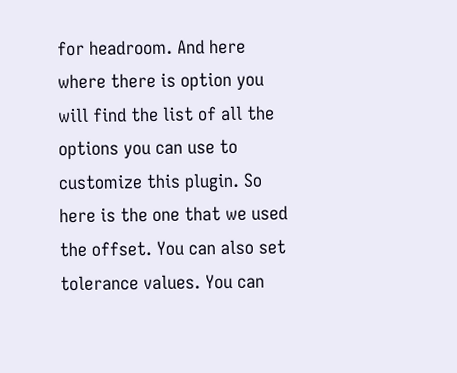for headroom. And here where there is option you will find the list of all the options you can use to customize this plugin. So here is the one that we used the offset. You can also set tolerance values. You can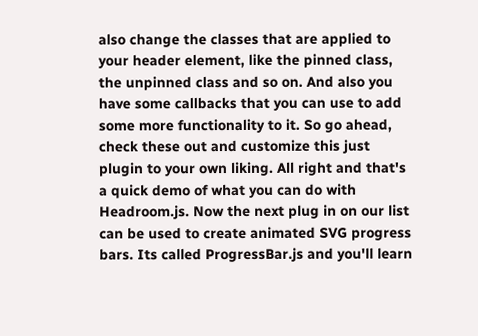also change the classes that are applied to your header element, like the pinned class, the unpinned class and so on. And also you have some callbacks that you can use to add some more functionality to it. So go ahead, check these out and customize this just plugin to your own liking. All right and that's a quick demo of what you can do with Headroom.js. Now the next plug in on our list can be used to create animated SVG progress bars. Its called ProgressBar.js and you'll learn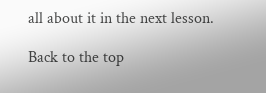all about it in the next lesson.

Back to the top